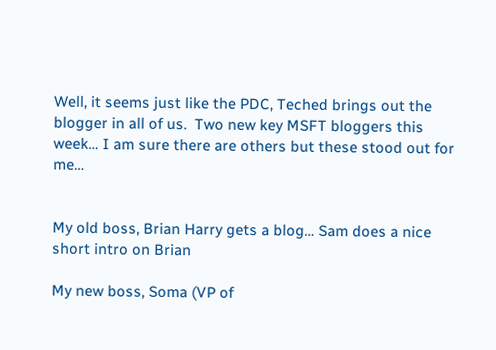Well, it seems just like the PDC, Teched brings out the blogger in all of us.  Two new key MSFT bloggers this week… I am sure there are others but these stood out for me…


My old boss, Brian Harry gets a blog… Sam does a nice short intro on Brian

My new boss, Soma (VP of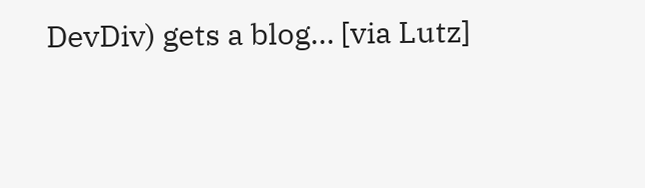DevDiv) gets a blog… [via Lutz]